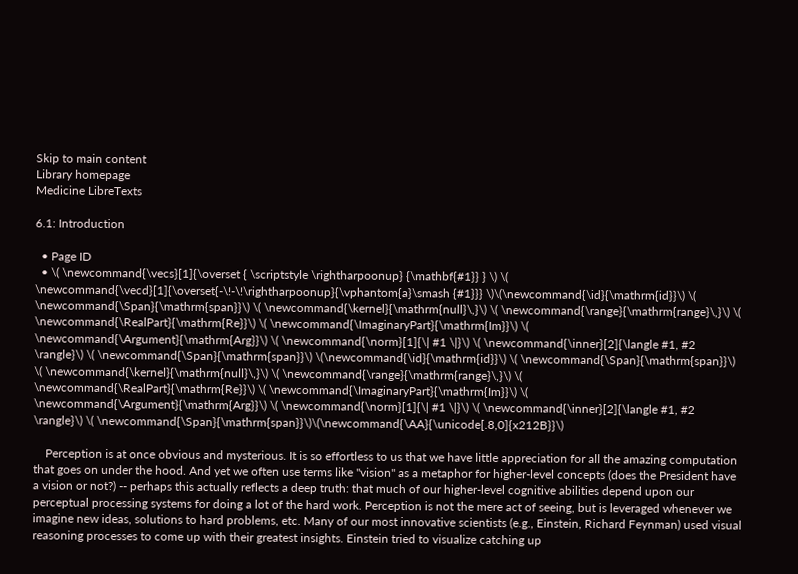Skip to main content
Library homepage
Medicine LibreTexts

6.1: Introduction

  • Page ID
  • \( \newcommand{\vecs}[1]{\overset { \scriptstyle \rightharpoonup} {\mathbf{#1}} } \) \( \newcommand{\vecd}[1]{\overset{-\!-\!\rightharpoonup}{\vphantom{a}\smash {#1}}} \)\(\newcommand{\id}{\mathrm{id}}\) \( \newcommand{\Span}{\mathrm{span}}\) \( \newcommand{\kernel}{\mathrm{null}\,}\) \( \newcommand{\range}{\mathrm{range}\,}\) \( \newcommand{\RealPart}{\mathrm{Re}}\) \( \newcommand{\ImaginaryPart}{\mathrm{Im}}\) \( \newcommand{\Argument}{\mathrm{Arg}}\) \( \newcommand{\norm}[1]{\| #1 \|}\) \( \newcommand{\inner}[2]{\langle #1, #2 \rangle}\) \( \newcommand{\Span}{\mathrm{span}}\) \(\newcommand{\id}{\mathrm{id}}\) \( \newcommand{\Span}{\mathrm{span}}\) \( \newcommand{\kernel}{\mathrm{null}\,}\) \( \newcommand{\range}{\mathrm{range}\,}\) \( \newcommand{\RealPart}{\mathrm{Re}}\) \( \newcommand{\ImaginaryPart}{\mathrm{Im}}\) \( \newcommand{\Argument}{\mathrm{Arg}}\) \( \newcommand{\norm}[1]{\| #1 \|}\) \( \newcommand{\inner}[2]{\langle #1, #2 \rangle}\) \( \newcommand{\Span}{\mathrm{span}}\)\(\newcommand{\AA}{\unicode[.8,0]{x212B}}\)

    Perception is at once obvious and mysterious. It is so effortless to us that we have little appreciation for all the amazing computation that goes on under the hood. And yet we often use terms like "vision" as a metaphor for higher-level concepts (does the President have a vision or not?) -- perhaps this actually reflects a deep truth: that much of our higher-level cognitive abilities depend upon our perceptual processing systems for doing a lot of the hard work. Perception is not the mere act of seeing, but is leveraged whenever we imagine new ideas, solutions to hard problems, etc. Many of our most innovative scientists (e.g., Einstein, Richard Feynman) used visual reasoning processes to come up with their greatest insights. Einstein tried to visualize catching up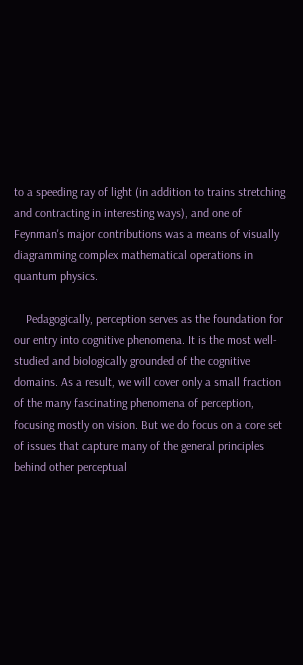to a speeding ray of light (in addition to trains stretching and contracting in interesting ways), and one of Feynman's major contributions was a means of visually diagramming complex mathematical operations in quantum physics.

    Pedagogically, perception serves as the foundation for our entry into cognitive phenomena. It is the most well-studied and biologically grounded of the cognitive domains. As a result, we will cover only a small fraction of the many fascinating phenomena of perception, focusing mostly on vision. But we do focus on a core set of issues that capture many of the general principles behind other perceptual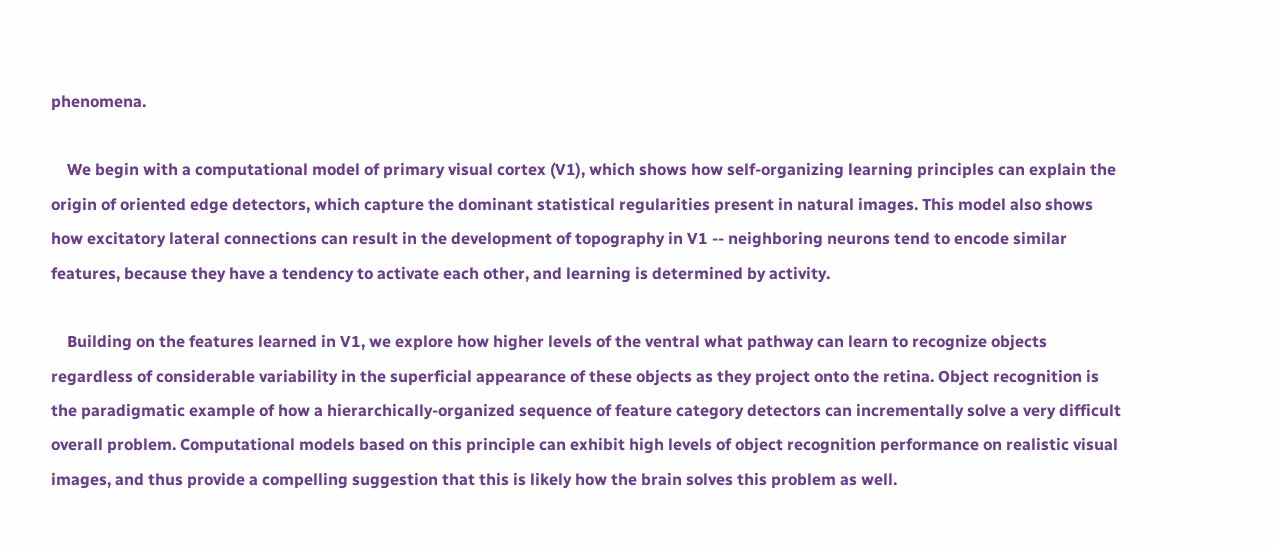phenomena.

    We begin with a computational model of primary visual cortex (V1), which shows how self-organizing learning principles can explain the origin of oriented edge detectors, which capture the dominant statistical regularities present in natural images. This model also shows how excitatory lateral connections can result in the development of topography in V1 -- neighboring neurons tend to encode similar features, because they have a tendency to activate each other, and learning is determined by activity.

    Building on the features learned in V1, we explore how higher levels of the ventral what pathway can learn to recognize objects regardless of considerable variability in the superficial appearance of these objects as they project onto the retina. Object recognition is the paradigmatic example of how a hierarchically-organized sequence of feature category detectors can incrementally solve a very difficult overall problem. Computational models based on this principle can exhibit high levels of object recognition performance on realistic visual images, and thus provide a compelling suggestion that this is likely how the brain solves this problem as well.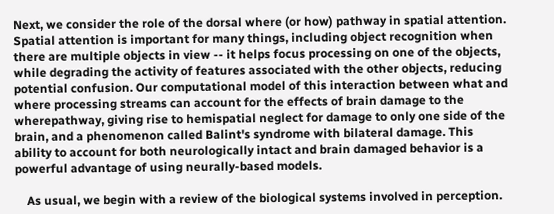Next, we consider the role of the dorsal where (or how) pathway in spatial attention. Spatial attention is important for many things, including object recognition when there are multiple objects in view -- it helps focus processing on one of the objects, while degrading the activity of features associated with the other objects, reducing potential confusion. Our computational model of this interaction between what and where processing streams can account for the effects of brain damage to the wherepathway, giving rise to hemispatial neglect for damage to only one side of the brain, and a phenomenon called Balint's syndrome with bilateral damage. This ability to account for both neurologically intact and brain damaged behavior is a powerful advantage of using neurally-based models.

    As usual, we begin with a review of the biological systems involved in perception.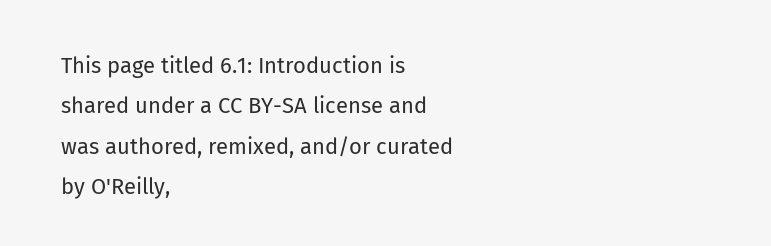This page titled 6.1: Introduction is shared under a CC BY-SA license and was authored, remixed, and/or curated by O'Reilly,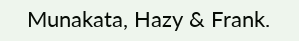Munakata, Hazy & Frank.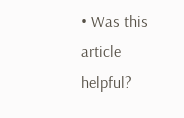• Was this article helpful?